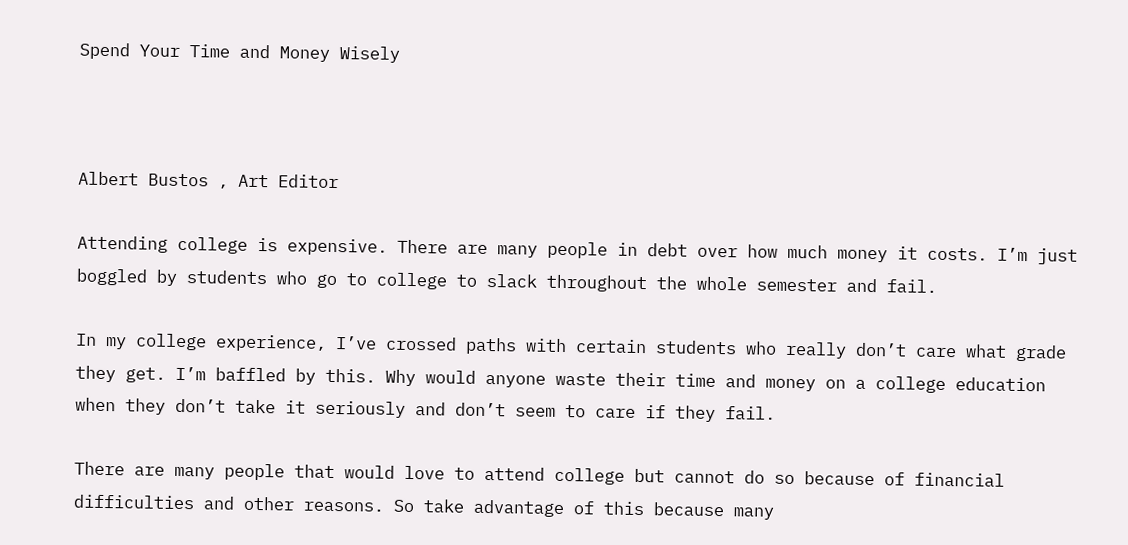Spend Your Time and Money Wisely



Albert Bustos , Art Editor

Attending college is expensive. There are many people in debt over how much money it costs. I’m just boggled by students who go to college to slack throughout the whole semester and fail.

In my college experience, I’ve crossed paths with certain students who really don’t care what grade they get. I’m baffled by this. Why would anyone waste their time and money on a college education when they don’t take it seriously and don’t seem to care if they fail.

There are many people that would love to attend college but cannot do so because of financial difficulties and other reasons. So take advantage of this because many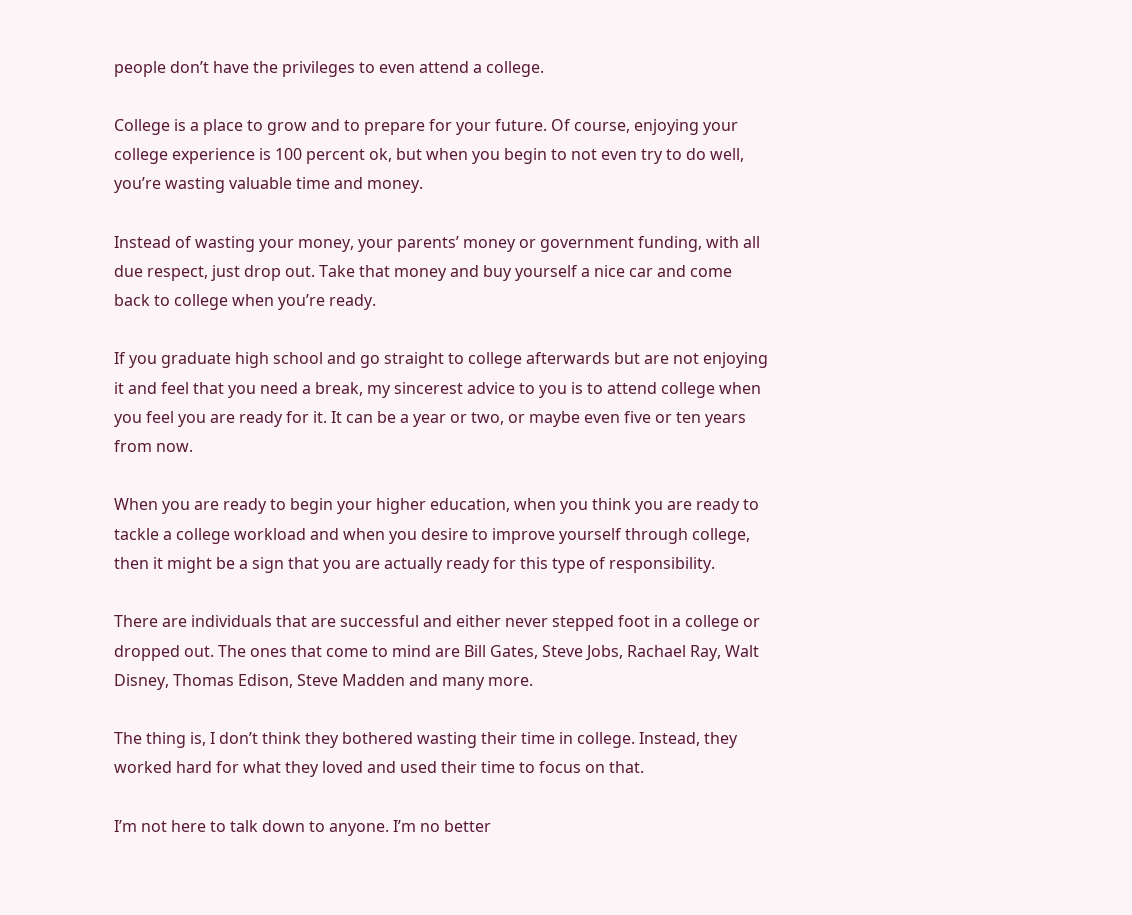people don’t have the privileges to even attend a college.

College is a place to grow and to prepare for your future. Of course, enjoying your college experience is 100 percent ok, but when you begin to not even try to do well, you’re wasting valuable time and money.

Instead of wasting your money, your parents’ money or government funding, with all due respect, just drop out. Take that money and buy yourself a nice car and come back to college when you’re ready.

If you graduate high school and go straight to college afterwards but are not enjoying it and feel that you need a break, my sincerest advice to you is to attend college when you feel you are ready for it. It can be a year or two, or maybe even five or ten years from now.

When you are ready to begin your higher education, when you think you are ready to tackle a college workload and when you desire to improve yourself through college, then it might be a sign that you are actually ready for this type of responsibility.

There are individuals that are successful and either never stepped foot in a college or dropped out. The ones that come to mind are Bill Gates, Steve Jobs, Rachael Ray, Walt Disney, Thomas Edison, Steve Madden and many more.

The thing is, I don’t think they bothered wasting their time in college. Instead, they worked hard for what they loved and used their time to focus on that.

I’m not here to talk down to anyone. I’m no better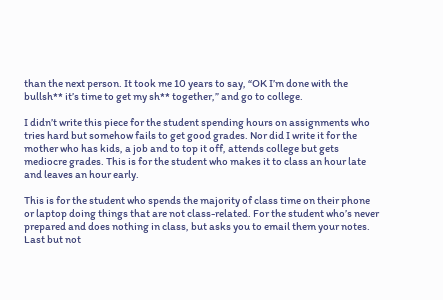than the next person. It took me 10 years to say, “OK I’m done with the bullsh** it’s time to get my sh** together,” and go to college.

I didn’t write this piece for the student spending hours on assignments who tries hard but somehow fails to get good grades. Nor did I write it for the mother who has kids, a job and to top it off, attends college but gets mediocre grades. This is for the student who makes it to class an hour late and leaves an hour early.

This is for the student who spends the majority of class time on their phone or laptop doing things that are not class-related. For the student who’s never prepared and does nothing in class, but asks you to email them your notes. Last but not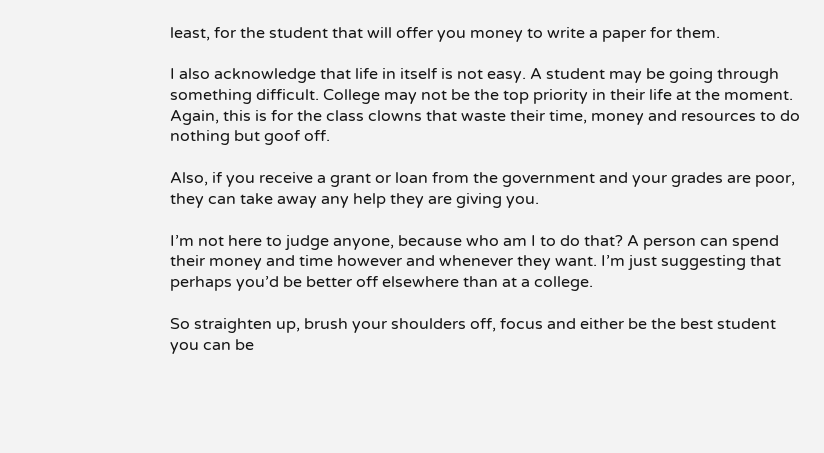least, for the student that will offer you money to write a paper for them.

I also acknowledge that life in itself is not easy. A student may be going through something difficult. College may not be the top priority in their life at the moment. Again, this is for the class clowns that waste their time, money and resources to do nothing but goof off.

Also, if you receive a grant or loan from the government and your grades are poor, they can take away any help they are giving you.

I’m not here to judge anyone, because who am I to do that? A person can spend their money and time however and whenever they want. I’m just suggesting that perhaps you’d be better off elsewhere than at a college.

So straighten up, brush your shoulders off, focus and either be the best student you can be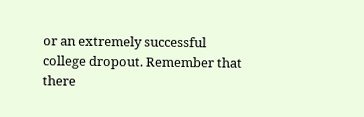or an extremely successful college dropout. Remember that there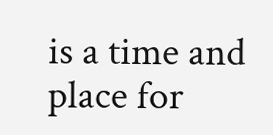is a time and place for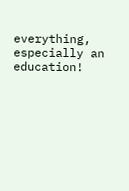everything, especially an education!